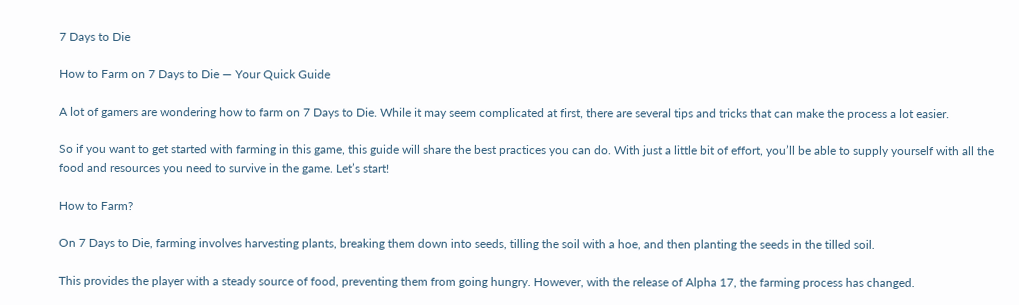7 Days to Die

How to Farm on 7 Days to Die — Your Quick Guide

A lot of gamers are wondering how to farm on 7 Days to Die. While it may seem complicated at first, there are several tips and tricks that can make the process a lot easier.

So if you want to get started with farming in this game, this guide will share the best practices you can do. With just a little bit of effort, you’ll be able to supply yourself with all the food and resources you need to survive in the game. Let’s start!

How to Farm?

On 7 Days to Die, farming involves harvesting plants, breaking them down into seeds, tilling the soil with a hoe, and then planting the seeds in the tilled soil.

This provides the player with a steady source of food, preventing them from going hungry. However, with the release of Alpha 17, the farming process has changed.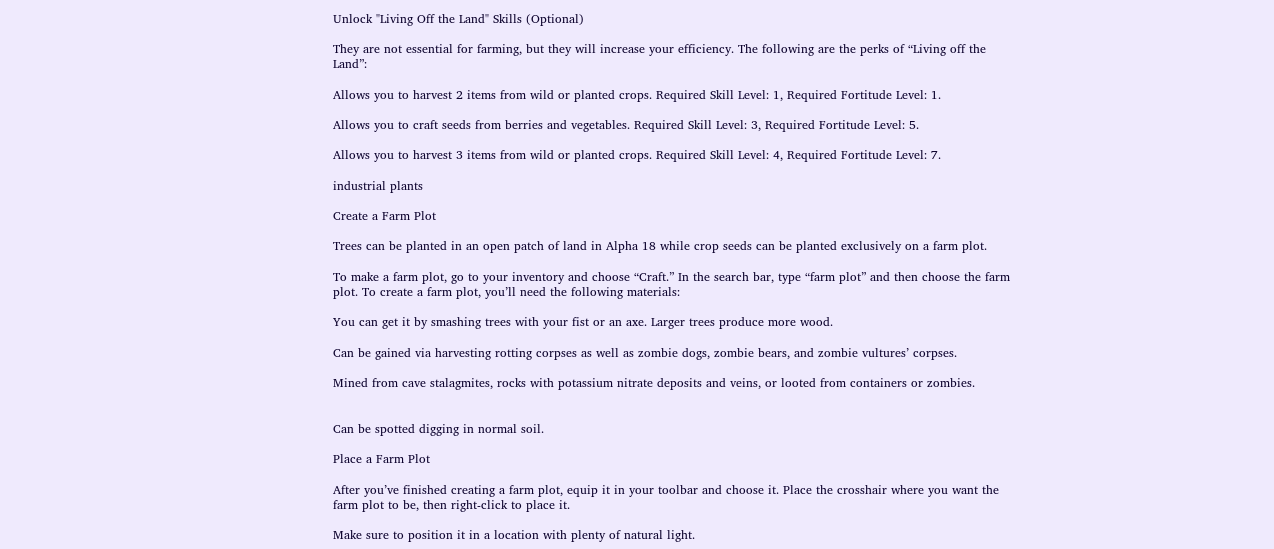Unlock "Living Off the Land" Skills (Optional)

They are not essential for farming, but they will increase your efficiency. The following are the perks of “Living off the Land”:

Allows you to harvest 2 items from wild or planted crops. Required Skill Level: 1, Required Fortitude Level: 1.

Allows you to craft seeds from berries and vegetables. Required Skill Level: 3, Required Fortitude Level: 5.

Allows you to harvest 3 items from wild or planted crops. Required Skill Level: 4, Required Fortitude Level: 7.

industrial plants

Create a Farm Plot

Trees can be planted in an open patch of land in Alpha 18 while crop seeds can be planted exclusively on a farm plot.

To make a farm plot, go to your inventory and choose “Craft.” In the search bar, type “farm plot” and then choose the farm plot. To create a farm plot, you’ll need the following materials:

You can get it by smashing trees with your fist or an axe. Larger trees produce more wood.

Can be gained via harvesting rotting corpses as well as zombie dogs, zombie bears, and zombie vultures’ corpses.

Mined from cave stalagmites, rocks with potassium nitrate deposits and veins, or looted from containers or zombies.


Can be spotted digging in normal soil.

Place a Farm Plot

After you’ve finished creating a farm plot, equip it in your toolbar and choose it. Place the crosshair where you want the farm plot to be, then right-click to place it.

Make sure to position it in a location with plenty of natural light.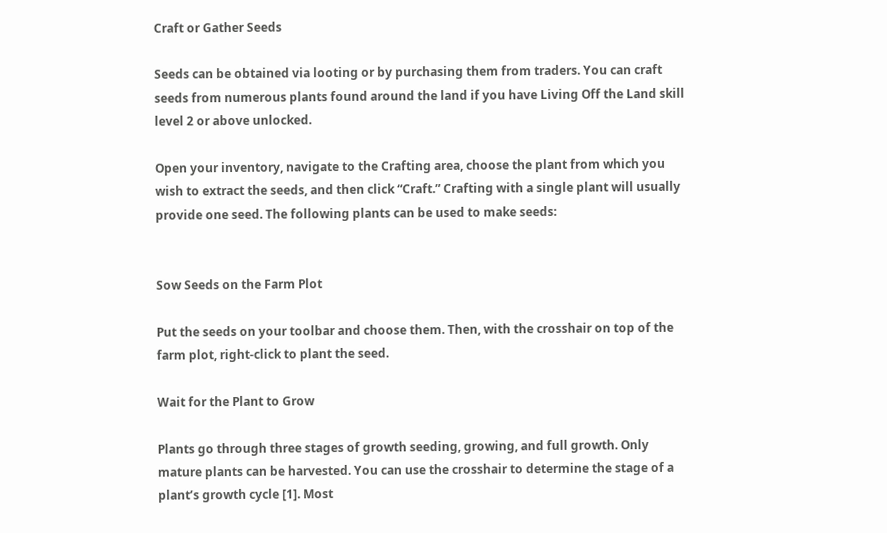Craft or Gather Seeds

Seeds can be obtained via looting or by purchasing them from traders. You can craft seeds from numerous plants found around the land if you have Living Off the Land skill level 2 or above unlocked.

Open your inventory, navigate to the Crafting area, choose the plant from which you wish to extract the seeds, and then click “Craft.” Crafting with a single plant will usually provide one seed. The following plants can be used to make seeds:


Sow Seeds on the Farm Plot

Put the seeds on your toolbar and choose them. Then, with the crosshair on top of the farm plot, right-click to plant the seed.

Wait for the Plant to Grow

Plants go through three stages of growth seeding, growing, and full growth. Only mature plants can be harvested. You can use the crosshair to determine the stage of a plant’s growth cycle [1]. Most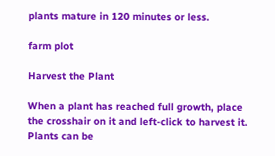plants mature in 120 minutes or less.

farm plot

Harvest the Plant

When a plant has reached full growth, place the crosshair on it and left-click to harvest it. Plants can be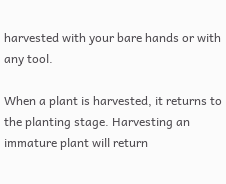harvested with your bare hands or with any tool.

When a plant is harvested, it returns to the planting stage. Harvesting an immature plant will return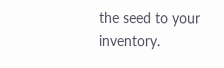the seed to your inventory.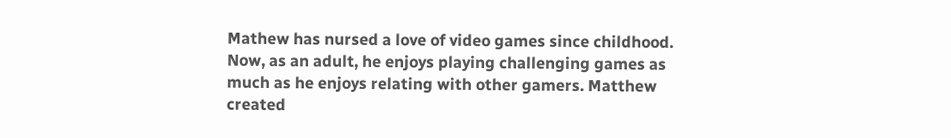Mathew has nursed a love of video games since childhood. Now, as an adult, he enjoys playing challenging games as much as he enjoys relating with other gamers. Matthew created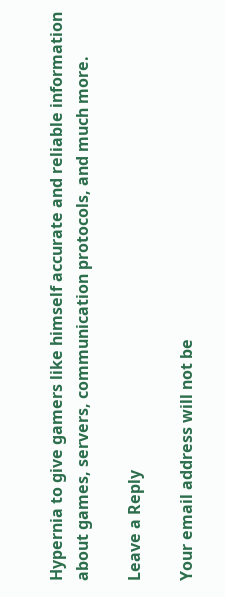Hypernia to give gamers like himself accurate and reliable information about games, servers, communication protocols, and much more.

Leave a Reply

Your email address will not be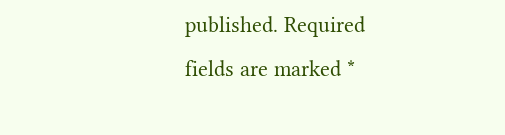published. Required fields are marked *